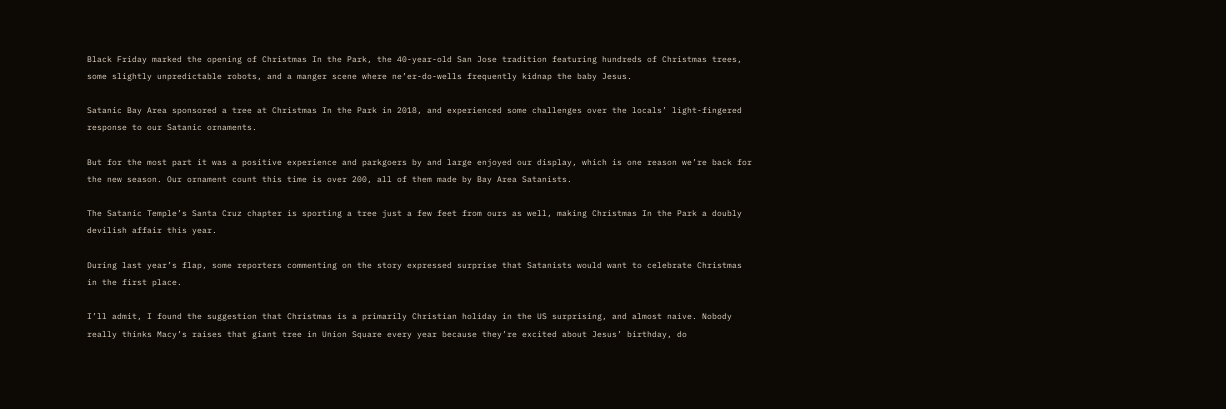Black Friday marked the opening of Christmas In the Park, the 40-year-old San Jose tradition featuring hundreds of Christmas trees, some slightly unpredictable robots, and a manger scene where ne’er-do-wells frequently kidnap the baby Jesus.

Satanic Bay Area sponsored a tree at Christmas In the Park in 2018, and experienced some challenges over the locals’ light-fingered response to our Satanic ornaments.

But for the most part it was a positive experience and parkgoers by and large enjoyed our display, which is one reason we’re back for the new season. Our ornament count this time is over 200, all of them made by Bay Area Satanists.

The Satanic Temple’s Santa Cruz chapter is sporting a tree just a few feet from ours as well, making Christmas In the Park a doubly devilish affair this year.

During last year’s flap, some reporters commenting on the story expressed surprise that Satanists would want to celebrate Christmas in the first place.

I’ll admit, I found the suggestion that Christmas is a primarily Christian holiday in the US surprising, and almost naive. Nobody really thinks Macy’s raises that giant tree in Union Square every year because they’re excited about Jesus’ birthday, do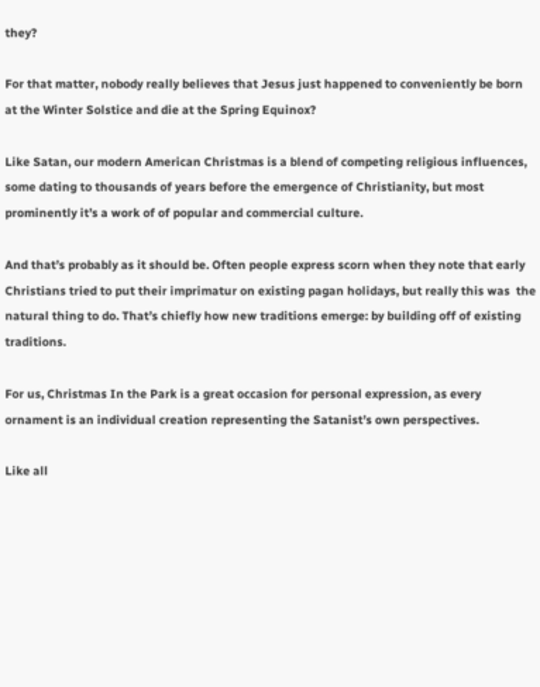they?

For that matter, nobody really believes that Jesus just happened to conveniently be born at the Winter Solstice and die at the Spring Equinox?

Like Satan, our modern American Christmas is a blend of competing religious influences, some dating to thousands of years before the emergence of Christianity, but most prominently it’s a work of of popular and commercial culture.

And that’s probably as it should be. Often people express scorn when they note that early Christians tried to put their imprimatur on existing pagan holidays, but really this was  the natural thing to do. That’s chiefly how new traditions emerge: by building off of existing traditions.

For us, Christmas In the Park is a great occasion for personal expression, as every ornament is an individual creation representing the Satanist’s own perspectives.

Like all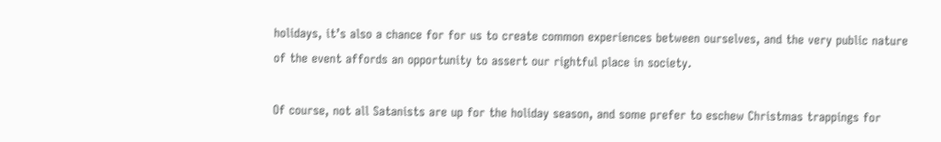holidays, it’s also a chance for for us to create common experiences between ourselves, and the very public nature of the event affords an opportunity to assert our rightful place in society.

Of course, not all Satanists are up for the holiday season, and some prefer to eschew Christmas trappings for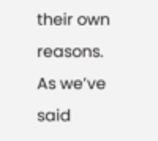their own reasons. As we’ve said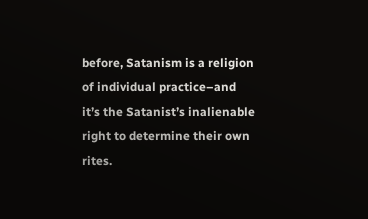before, Satanism is a religion of individual practice–and it’s the Satanist’s inalienable right to determine their own rites.